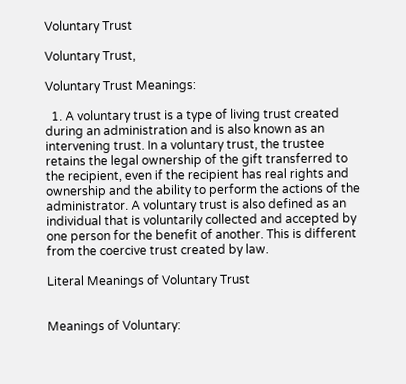Voluntary Trust

Voluntary Trust,

Voluntary Trust Meanings:

  1. A voluntary trust is a type of living trust created during an administration and is also known as an intervening trust. In a voluntary trust, the trustee retains the legal ownership of the gift transferred to the recipient, even if the recipient has real rights and ownership and the ability to perform the actions of the administrator. A voluntary trust is also defined as an individual that is voluntarily collected and accepted by one person for the benefit of another. This is different from the coercive trust created by law.

Literal Meanings of Voluntary Trust


Meanings of Voluntary: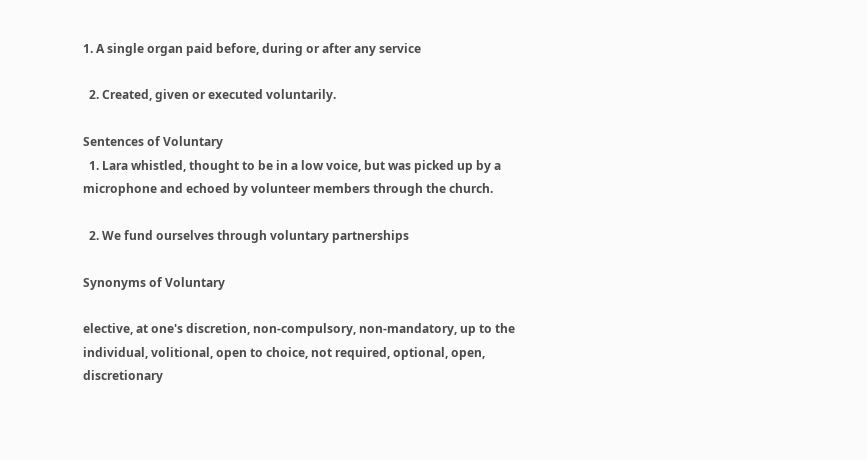1. A single organ paid before, during or after any service

  2. Created, given or executed voluntarily.

Sentences of Voluntary
  1. Lara whistled, thought to be in a low voice, but was picked up by a microphone and echoed by volunteer members through the church.

  2. We fund ourselves through voluntary partnerships

Synonyms of Voluntary

elective, at one's discretion, non-compulsory, non-mandatory, up to the individual, volitional, open to choice, not required, optional, open, discretionary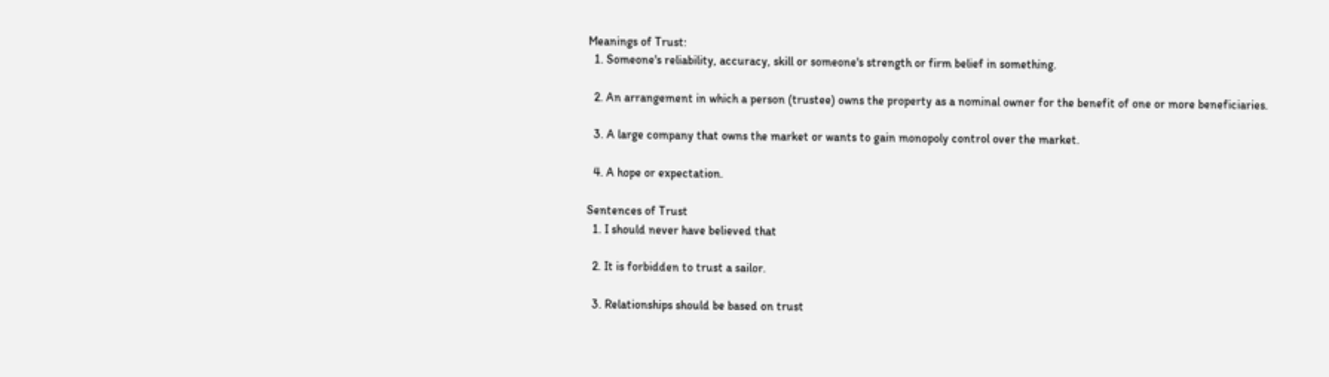Meanings of Trust:
  1. Someone's reliability, accuracy, skill or someone's strength or firm belief in something.

  2. An arrangement in which a person (trustee) owns the property as a nominal owner for the benefit of one or more beneficiaries.

  3. A large company that owns the market or wants to gain monopoly control over the market.

  4. A hope or expectation.

Sentences of Trust
  1. I should never have believed that

  2. It is forbidden to trust a sailor.

  3. Relationships should be based on trust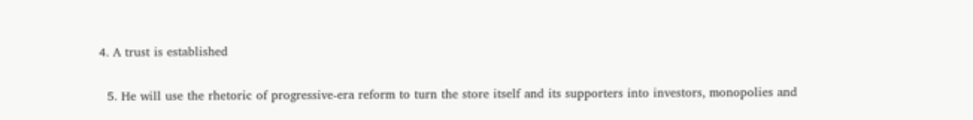4. A trust is established

  5. He will use the rhetoric of progressive-era reform to turn the store itself and its supporters into investors, monopolies and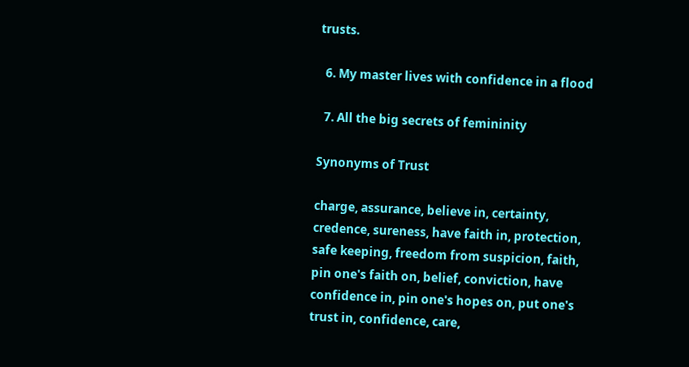trusts.

  6. My master lives with confidence in a flood

  7. All the big secrets of femininity

Synonyms of Trust

charge, assurance, believe in, certainty, credence, sureness, have faith in, protection, safe keeping, freedom from suspicion, faith, pin one's faith on, belief, conviction, have confidence in, pin one's hopes on, put one's trust in, confidence, care,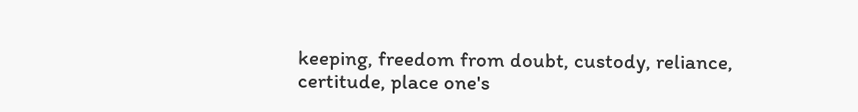keeping, freedom from doubt, custody, reliance, certitude, place one's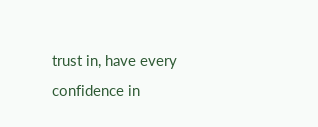trust in, have every confidence in